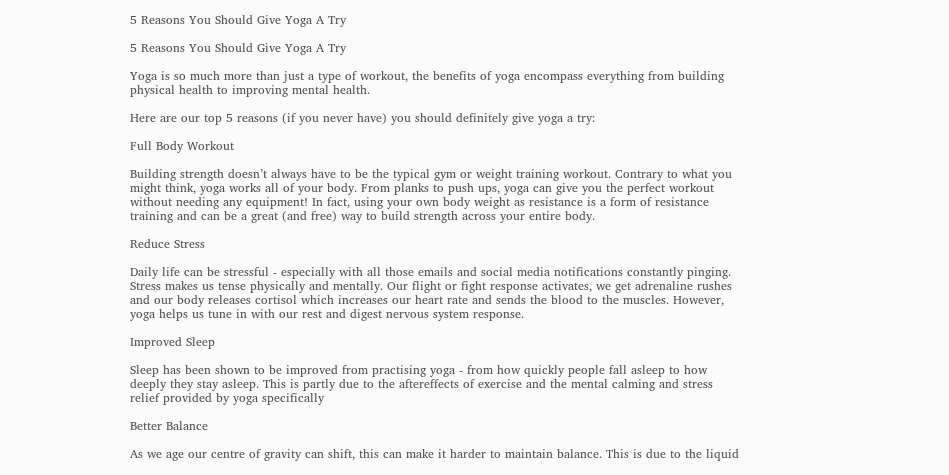5 Reasons You Should Give Yoga A Try

5 Reasons You Should Give Yoga A Try

Yoga is so much more than just a type of workout, the benefits of yoga encompass everything from building physical health to improving mental health.

Here are our top 5 reasons (if you never have) you should definitely give yoga a try:

Full Body Workout

Building strength doesn’t always have to be the typical gym or weight training workout. Contrary to what you might think, yoga works all of your body. From planks to push ups, yoga can give you the perfect workout without needing any equipment! In fact, using your own body weight as resistance is a form of resistance training and can be a great (and free) way to build strength across your entire body.

Reduce Stress

Daily life can be stressful - especially with all those emails and social media notifications constantly pinging. Stress makes us tense physically and mentally. Our flight or fight response activates, we get adrenaline rushes and our body releases cortisol which increases our heart rate and sends the blood to the muscles. However, yoga helps us tune in with our rest and digest nervous system response.

Improved Sleep

Sleep has been shown to be improved from practising yoga - from how quickly people fall asleep to how deeply they stay asleep. This is partly due to the aftereffects of exercise and the mental calming and stress relief provided by yoga specifically

Better Balance

As we age our centre of gravity can shift, this can make it harder to maintain balance. This is due to the liquid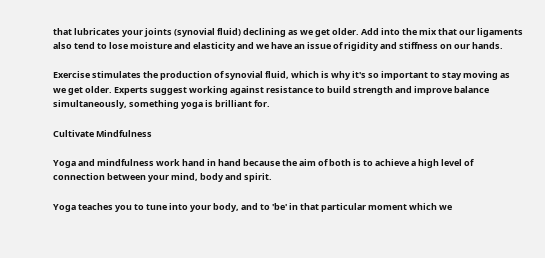that lubricates your joints (synovial fluid) declining as we get older. Add into the mix that our ligaments also tend to lose moisture and elasticity and we have an issue of rigidity and stiffness on our hands.

Exercise stimulates the production of synovial fluid, which is why it's so important to stay moving as we get older. Experts suggest working against resistance to build strength and improve balance simultaneously, something yoga is brilliant for.

Cultivate Mindfulness

Yoga and mindfulness work hand in hand because the aim of both is to achieve a high level of connection between your mind, body and spirit.

Yoga teaches you to tune into your body, and to 'be' in that particular moment which we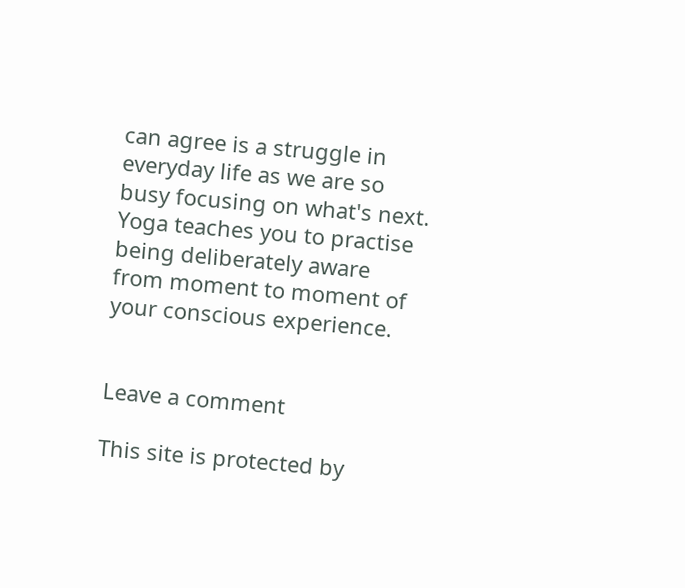can agree is a struggle in everyday life as we are so busy focusing on what's next. Yoga teaches you to practise being deliberately aware from moment to moment of your conscious experience.


Leave a comment

This site is protected by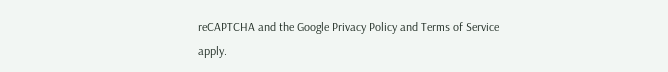reCAPTCHA and the Google Privacy Policy and Terms of Service apply.